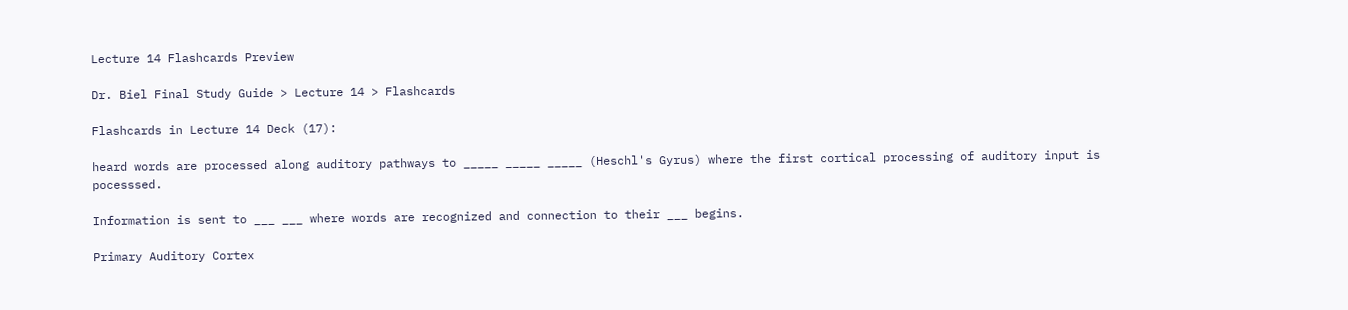Lecture 14 Flashcards Preview

Dr. Biel Final Study Guide > Lecture 14 > Flashcards

Flashcards in Lecture 14 Deck (17):

heard words are processed along auditory pathways to _____ _____ _____ (Heschl's Gyrus) where the first cortical processing of auditory input is pocesssed.

Information is sent to ___ ___ where words are recognized and connection to their ___ begins.

Primary Auditory Cortex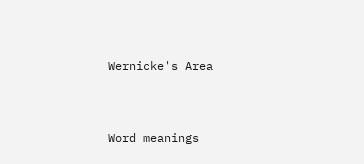Wernicke's Area



Word meanings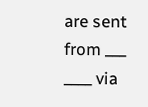are sent from ___ ____ via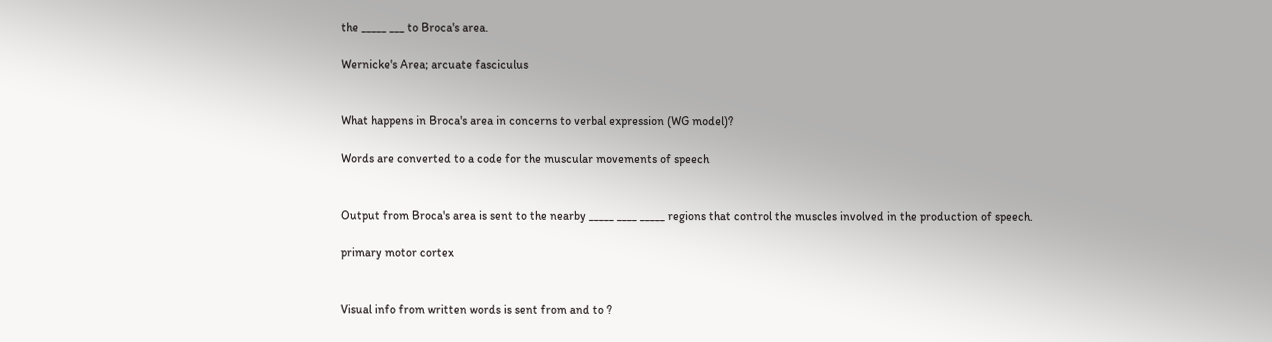the _____ ___ to Broca's area.

Wernicke's Area; arcuate fasciculus


What happens in Broca's area in concerns to verbal expression (WG model)?

Words are converted to a code for the muscular movements of speech


Output from Broca's area is sent to the nearby _____ ____ _____ regions that control the muscles involved in the production of speech.

primary motor cortex


Visual info from written words is sent from and to ?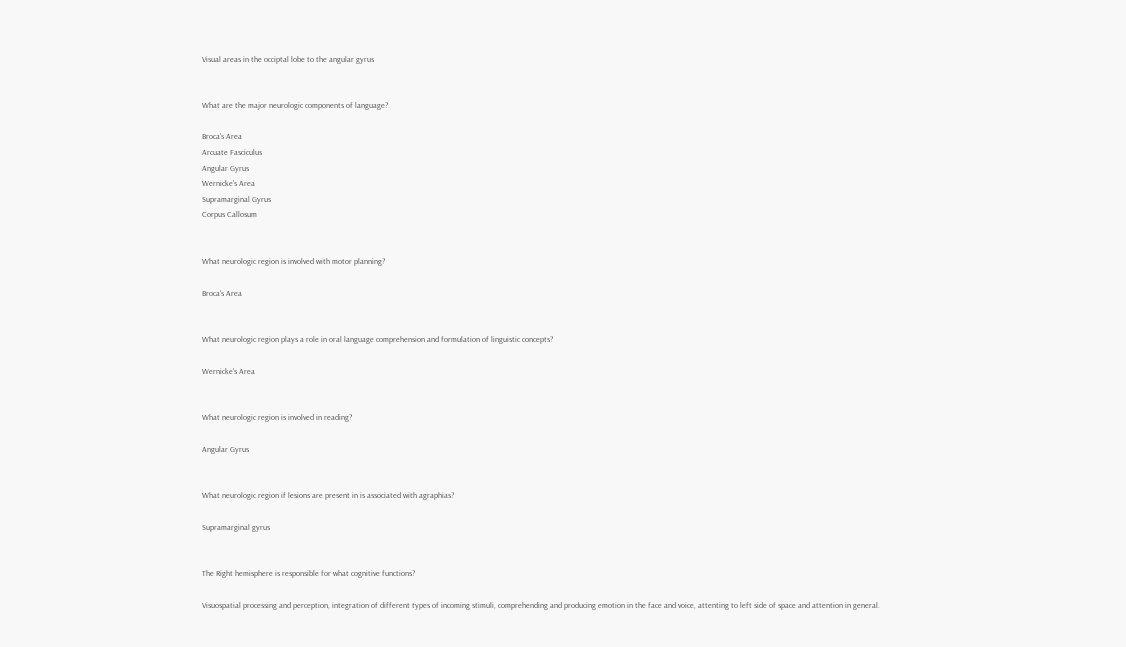Visual areas in the occiptal lobe to the angular gyrus


What are the major neurologic components of language?

Broca's Area
Arcuate Fasciculus
Angular Gyrus
Wernicke's Area
Supramarginal Gyrus
Corpus Callosum


What neurologic region is involved with motor planning?

Broca's Area


What neurologic region plays a role in oral language comprehension and formulation of linguistic concepts?

Wernicke's Area


What neurologic region is involved in reading?

Angular Gyrus


What neurologic region if lesions are present in is associated with agraphias?

Supramarginal gyrus


The Right hemisphere is responsible for what cognitive functions?

Visuospatial processing and perception, integration of different types of incoming stimuli, comprehending and producing emotion in the face and voice, attenting to left side of space and attention in general.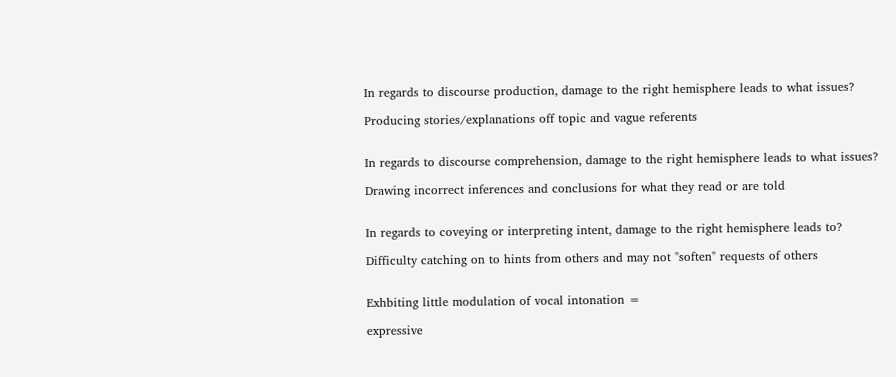In regards to discourse production, damage to the right hemisphere leads to what issues?

Producing stories/explanations off topic and vague referents


In regards to discourse comprehension, damage to the right hemisphere leads to what issues?

Drawing incorrect inferences and conclusions for what they read or are told


In regards to coveying or interpreting intent, damage to the right hemisphere leads to?

Difficulty catching on to hints from others and may not "soften" requests of others


Exhbiting little modulation of vocal intonation =

expressive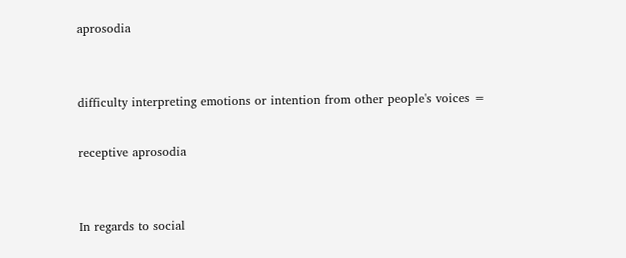aprosodia


difficulty interpreting emotions or intention from other people's voices =

receptive aprosodia


In regards to social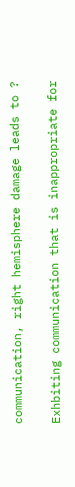communication, right hemisphere damage leads to ?

Exhbiting communication that is inappropriate for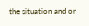the situation and or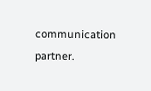communication partner.